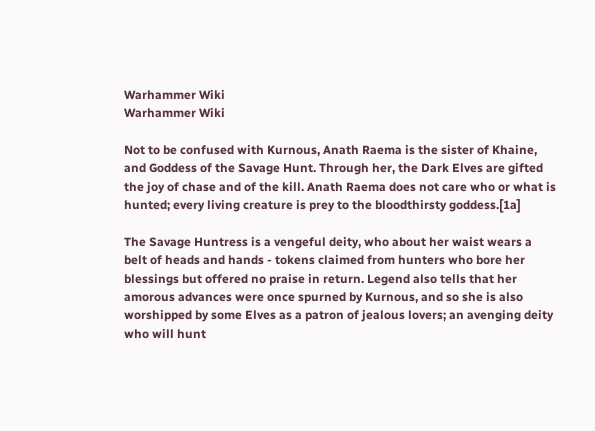Warhammer Wiki
Warhammer Wiki

Not to be confused with Kurnous, Anath Raema is the sister of Khaine, and Goddess of the Savage Hunt. Through her, the Dark Elves are gifted the joy of chase and of the kill. Anath Raema does not care who or what is hunted; every living creature is prey to the bloodthirsty goddess.[1a]

The Savage Huntress is a vengeful deity, who about her waist wears a belt of heads and hands - tokens claimed from hunters who bore her blessings but offered no praise in return. Legend also tells that her amorous advances were once spurned by Kurnous, and so she is also worshipped by some Elves as a patron of jealous lovers; an avenging deity who will hunt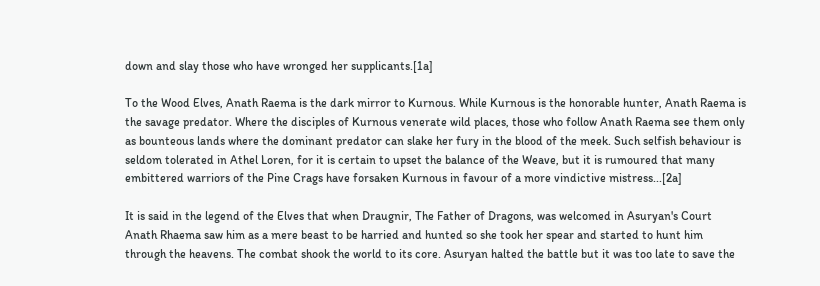down and slay those who have wronged her supplicants.[1a]

To the Wood Elves, Anath Raema is the dark mirror to Kurnous. While Kurnous is the honorable hunter, Anath Raema is the savage predator. Where the disciples of Kurnous venerate wild places, those who follow Anath Raema see them only as bounteous lands where the dominant predator can slake her fury in the blood of the meek. Such selfish behaviour is seldom tolerated in Athel Loren, for it is certain to upset the balance of the Weave, but it is rumoured that many embittered warriors of the Pine Crags have forsaken Kurnous in favour of a more vindictive mistress...[2a]

It is said in the legend of the Elves that when Draugnir, The Father of Dragons, was welcomed in Asuryan's Court Anath Rhaema saw him as a mere beast to be harried and hunted so she took her spear and started to hunt him through the heavens. The combat shook the world to its core. Asuryan halted the battle but it was too late to save the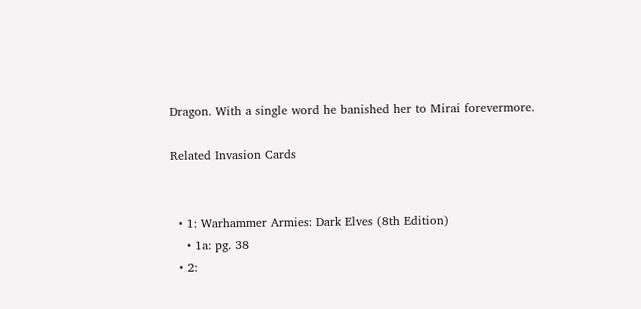Dragon. With a single word he banished her to Mirai forevermore.

Related Invasion Cards


  • 1: Warhammer Armies: Dark Elves (8th Edition)
    • 1a: pg. 38
  • 2: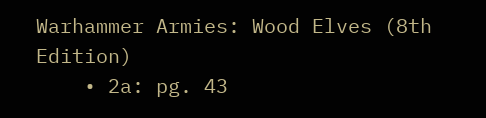Warhammer Armies: Wood Elves (8th Edition)
    • 2a: pg. 43